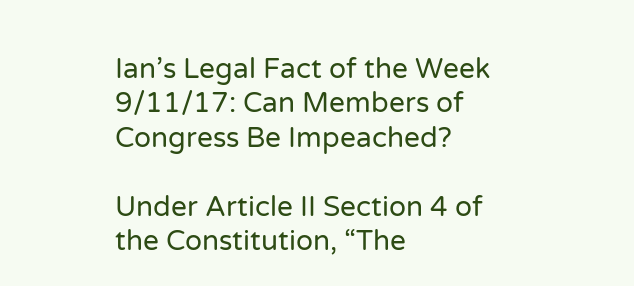Ian’s Legal Fact of the Week 9/11/17: Can Members of Congress Be Impeached?

Under Article II Section 4 of the Constitution, “The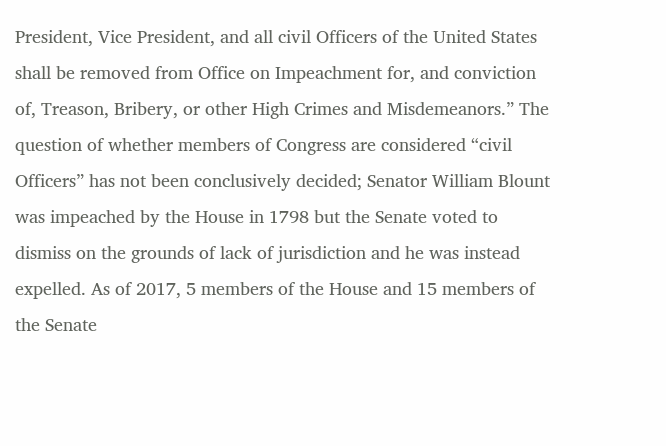President, Vice President, and all civil Officers of the United States shall be removed from Office on Impeachment for, and conviction of, Treason, Bribery, or other High Crimes and Misdemeanors.” The question of whether members of Congress are considered “civil Officers” has not been conclusively decided; Senator William Blount was impeached by the House in 1798 but the Senate voted to dismiss on the grounds of lack of jurisdiction and he was instead expelled. As of 2017, 5 members of the House and 15 members of the Senate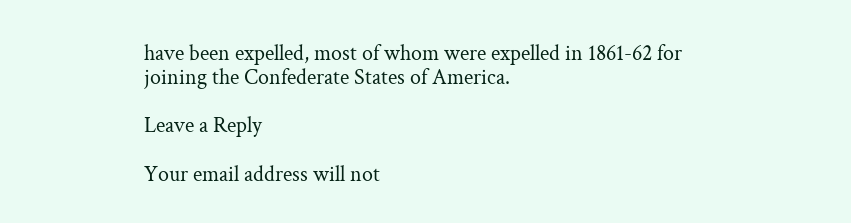have been expelled, most of whom were expelled in 1861-62 for joining the Confederate States of America.

Leave a Reply

Your email address will not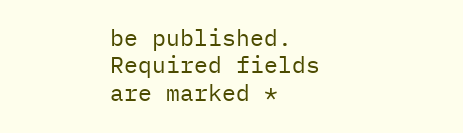be published. Required fields are marked *